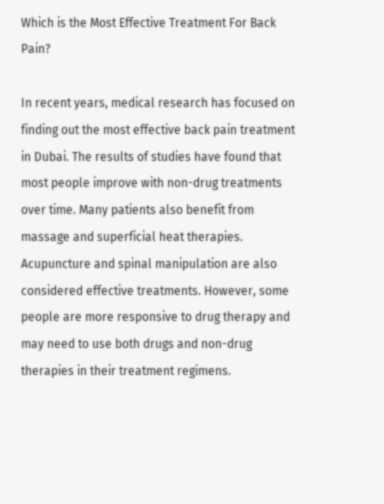Which is the Most Effective Treatment For Back Pain?

In recent years, medical research has focused on finding out the most effective back pain treatment in Dubai. The results of studies have found that most people improve with non-drug treatments over time. Many patients also benefit from massage and superficial heat therapies. Acupuncture and spinal manipulation are also considered effective treatments. However, some people are more responsive to drug therapy and may need to use both drugs and non-drug therapies in their treatment regimens.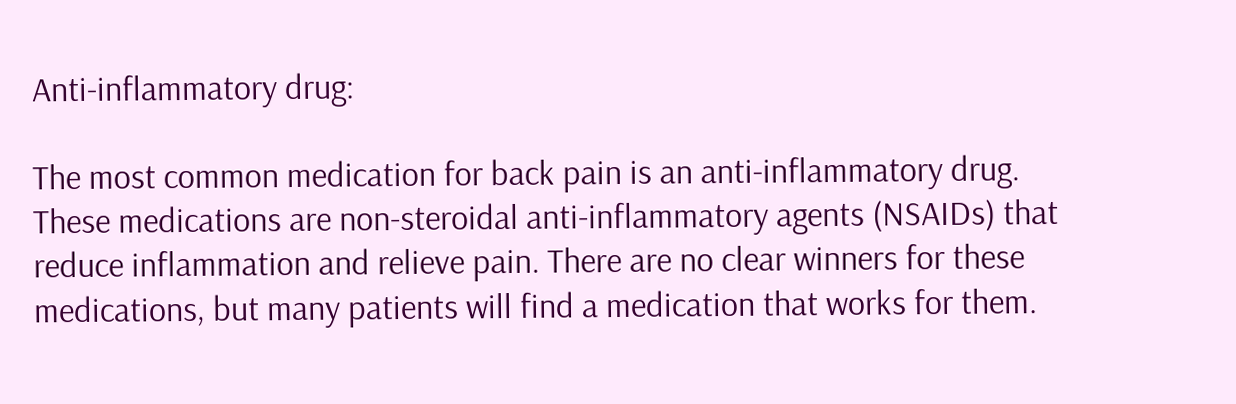Anti-inflammatory drug:

The most common medication for back pain is an anti-inflammatory drug. These medications are non-steroidal anti-inflammatory agents (NSAIDs) that reduce inflammation and relieve pain. There are no clear winners for these medications, but many patients will find a medication that works for them.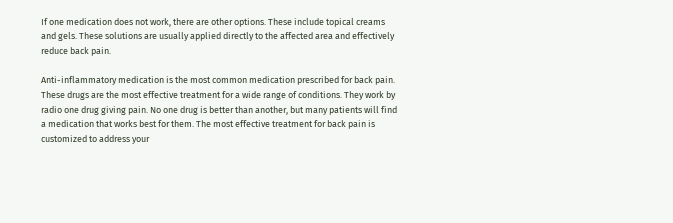If one medication does not work, there are other options. These include topical creams and gels. These solutions are usually applied directly to the affected area and effectively reduce back pain.

Anti-inflammatory medication is the most common medication prescribed for back pain. These drugs are the most effective treatment for a wide range of conditions. They work by radio one drug giving pain. No one drug is better than another, but many patients will find a medication that works best for them. The most effective treatment for back pain is customized to address your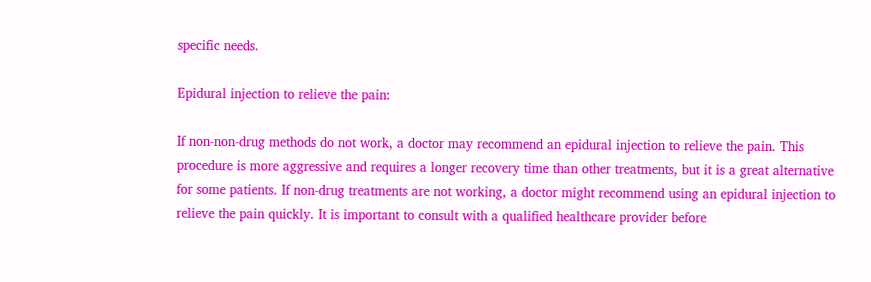specific needs.

Epidural injection to relieve the pain:

If non-non-drug methods do not work, a doctor may recommend an epidural injection to relieve the pain. This procedure is more aggressive and requires a longer recovery time than other treatments, but it is a great alternative for some patients. If non-drug treatments are not working, a doctor might recommend using an epidural injection to relieve the pain quickly. It is important to consult with a qualified healthcare provider before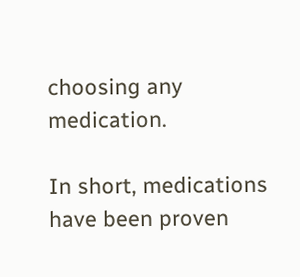choosing any medication.

In short, medications have been proven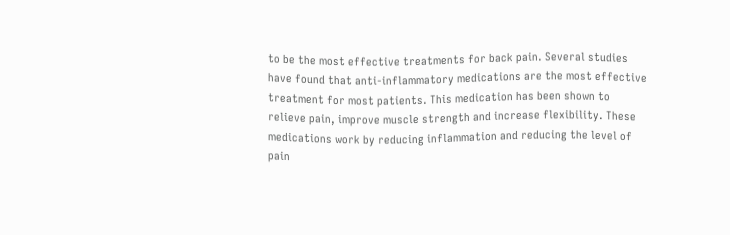to be the most effective treatments for back pain. Several studies have found that anti-inflammatory medications are the most effective treatment for most patients. This medication has been shown to relieve pain, improve muscle strength and increase flexibility. These medications work by reducing inflammation and reducing the level of pain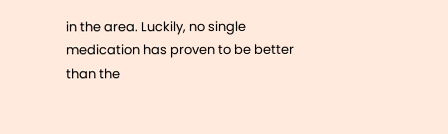in the area. Luckily, no single medication has proven to be better than the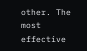other. The most effective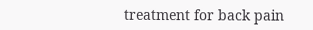treatment for back pain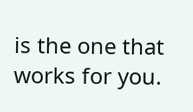is the one that works for you.